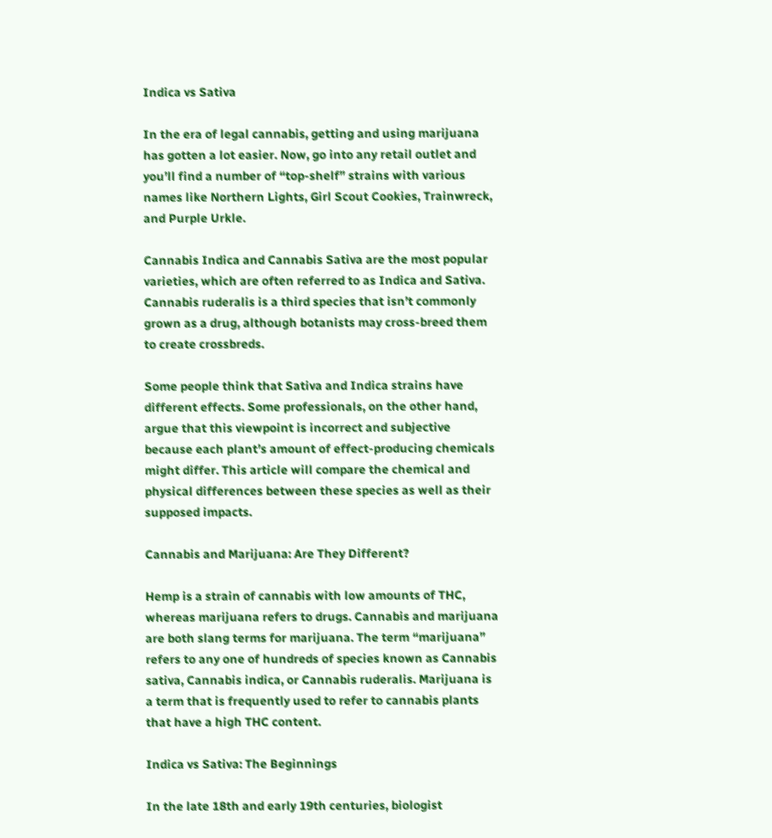Indica vs Sativa

In the era of legal cannabis, getting and using marijuana has gotten a lot easier. Now, go into any retail outlet and you’ll find a number of “top-shelf” strains with various names like Northern Lights, Girl Scout Cookies, Trainwreck, and Purple Urkle.

Cannabis Indica and Cannabis Sativa are the most popular varieties, which are often referred to as Indica and Sativa. Cannabis ruderalis is a third species that isn’t commonly grown as a drug, although botanists may cross-breed them to create crossbreds.

Some people think that Sativa and Indica strains have different effects. Some professionals, on the other hand, argue that this viewpoint is incorrect and subjective because each plant’s amount of effect-producing chemicals might differ. This article will compare the chemical and physical differences between these species as well as their supposed impacts.

Cannabis and Marijuana: Are They Different?

Hemp is a strain of cannabis with low amounts of THC, whereas marijuana refers to drugs. Cannabis and marijuana are both slang terms for marijuana. The term “marijuana” refers to any one of hundreds of species known as Cannabis sativa, Cannabis indica, or Cannabis ruderalis. Marijuana is a term that is frequently used to refer to cannabis plants that have a high THC content.

Indica vs Sativa: The Beginnings

In the late 18th and early 19th centuries, biologist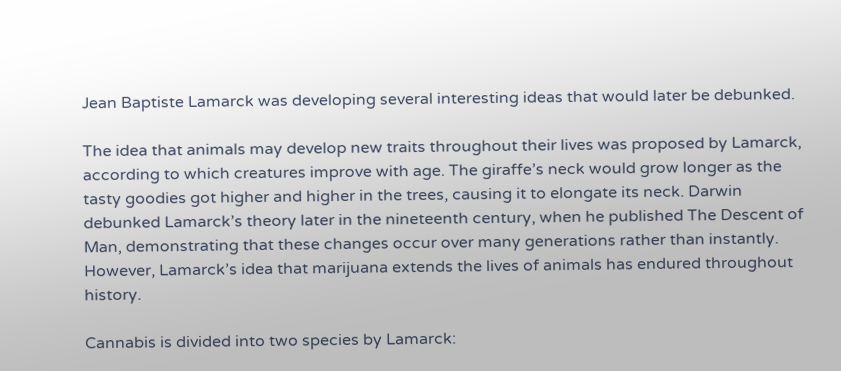Jean Baptiste Lamarck was developing several interesting ideas that would later be debunked.

The idea that animals may develop new traits throughout their lives was proposed by Lamarck, according to which creatures improve with age. The giraffe’s neck would grow longer as the tasty goodies got higher and higher in the trees, causing it to elongate its neck. Darwin debunked Lamarck’s theory later in the nineteenth century, when he published The Descent of Man, demonstrating that these changes occur over many generations rather than instantly. However, Lamarck’s idea that marijuana extends the lives of animals has endured throughout history.

Cannabis is divided into two species by Lamarck: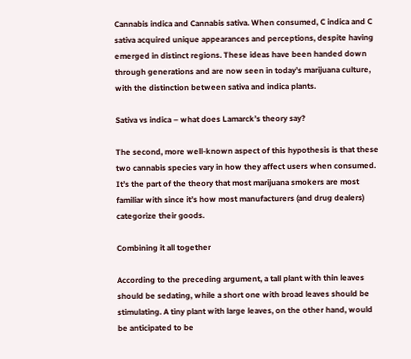Cannabis indica and Cannabis sativa. When consumed, C indica and C sativa acquired unique appearances and perceptions, despite having emerged in distinct regions. These ideas have been handed down through generations and are now seen in today’s marijuana culture, with the distinction between sativa and indica plants.

Sativa vs indica – what does Lamarck’s theory say?

The second, more well-known aspect of this hypothesis is that these two cannabis species vary in how they affect users when consumed. It’s the part of the theory that most marijuana smokers are most familiar with since it’s how most manufacturers (and drug dealers) categorize their goods.

Combining it all together

According to the preceding argument, a tall plant with thin leaves should be sedating, while a short one with broad leaves should be stimulating. A tiny plant with large leaves, on the other hand, would be anticipated to be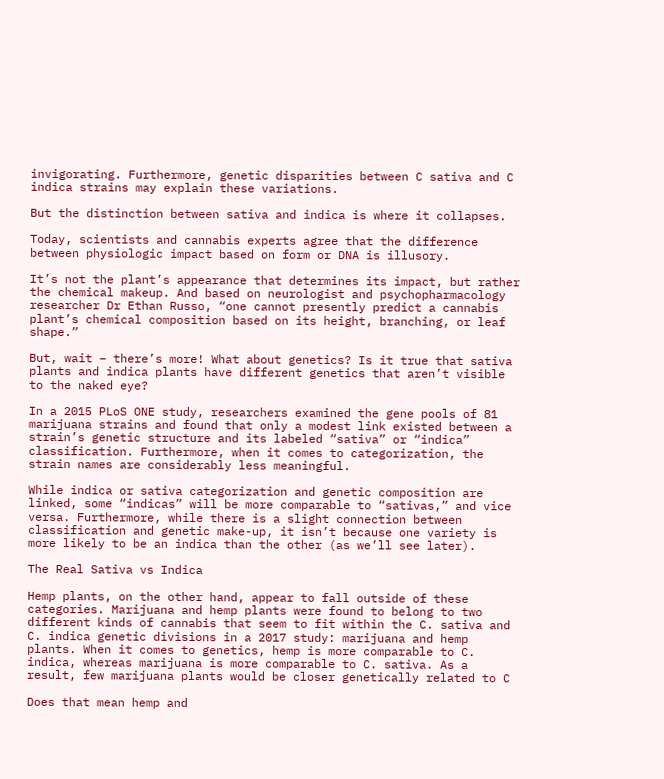invigorating. Furthermore, genetic disparities between C sativa and C indica strains may explain these variations.

But the distinction between sativa and indica is where it collapses.

Today, scientists and cannabis experts agree that the difference between physiologic impact based on form or DNA is illusory.

It’s not the plant’s appearance that determines its impact, but rather the chemical makeup. And based on neurologist and psychopharmacology researcher Dr Ethan Russo, “one cannot presently predict a cannabis plant’s chemical composition based on its height, branching, or leaf shape.”

But, wait – there’s more! What about genetics? Is it true that sativa plants and indica plants have different genetics that aren’t visible to the naked eye?

In a 2015 PLoS ONE study, researchers examined the gene pools of 81 marijuana strains and found that only a modest link existed between a strain’s genetic structure and its labeled “sativa” or “indica” classification. Furthermore, when it comes to categorization, the strain names are considerably less meaningful.

While indica or sativa categorization and genetic composition are linked, some “indicas” will be more comparable to “sativas,” and vice versa. Furthermore, while there is a slight connection between classification and genetic make-up, it isn’t because one variety is more likely to be an indica than the other (as we’ll see later).

The Real Sativa vs Indica

Hemp plants, on the other hand, appear to fall outside of these categories. Marijuana and hemp plants were found to belong to two different kinds of cannabis that seem to fit within the C. sativa and C. indica genetic divisions in a 2017 study: marijuana and hemp plants. When it comes to genetics, hemp is more comparable to C. indica, whereas marijuana is more comparable to C. sativa. As a result, few marijuana plants would be closer genetically related to C

Does that mean hemp and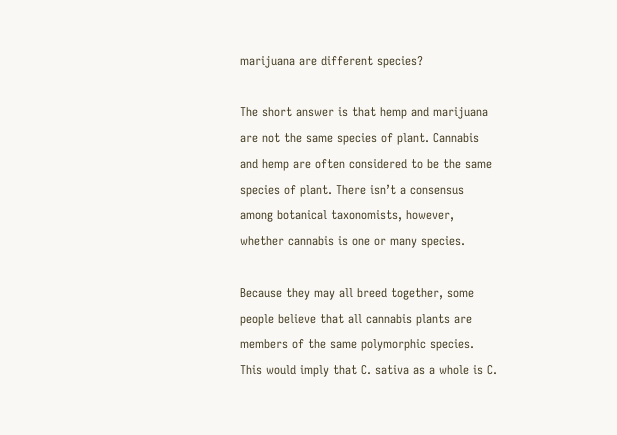marijuana are different species?

The short answer is that hemp and marijuana are not the same species of plant. Cannabis and hemp are often considered to be the same species of plant. There isn’t a consensus among botanical taxonomists, however, whether cannabis is one or many species.

Because they may all breed together, some people believe that all cannabis plants are members of the same polymorphic species. This would imply that C. sativa as a whole is C.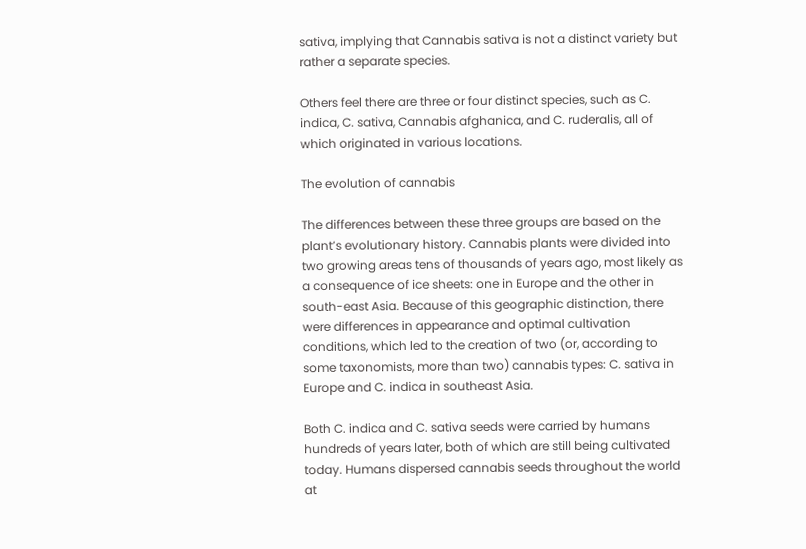sativa, implying that Cannabis sativa is not a distinct variety but rather a separate species.

Others feel there are three or four distinct species, such as C. indica, C. sativa, Cannabis afghanica, and C. ruderalis, all of which originated in various locations.

The evolution of cannabis

The differences between these three groups are based on the plant’s evolutionary history. Cannabis plants were divided into two growing areas tens of thousands of years ago, most likely as a consequence of ice sheets: one in Europe and the other in south-east Asia. Because of this geographic distinction, there were differences in appearance and optimal cultivation conditions, which led to the creation of two (or, according to some taxonomists, more than two) cannabis types: C. sativa in Europe and C. indica in southeast Asia.

Both C. indica and C. sativa seeds were carried by humans hundreds of years later, both of which are still being cultivated today. Humans dispersed cannabis seeds throughout the world at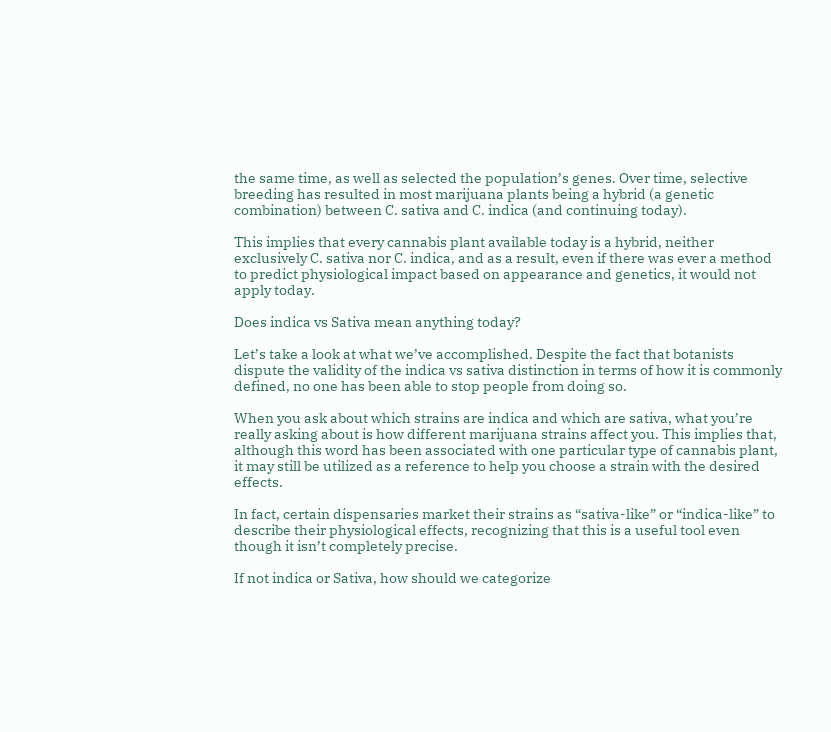the same time, as well as selected the population’s genes. Over time, selective breeding has resulted in most marijuana plants being a hybrid (a genetic combination) between C. sativa and C. indica (and continuing today).

This implies that every cannabis plant available today is a hybrid, neither exclusively C. sativa nor C. indica, and as a result, even if there was ever a method to predict physiological impact based on appearance and genetics, it would not apply today.

Does indica vs Sativa mean anything today?

Let’s take a look at what we’ve accomplished. Despite the fact that botanists dispute the validity of the indica vs sativa distinction in terms of how it is commonly defined, no one has been able to stop people from doing so.

When you ask about which strains are indica and which are sativa, what you’re really asking about is how different marijuana strains affect you. This implies that, although this word has been associated with one particular type of cannabis plant, it may still be utilized as a reference to help you choose a strain with the desired effects.

In fact, certain dispensaries market their strains as “sativa-like” or “indica-like” to describe their physiological effects, recognizing that this is a useful tool even though it isn’t completely precise.

If not indica or Sativa, how should we categorize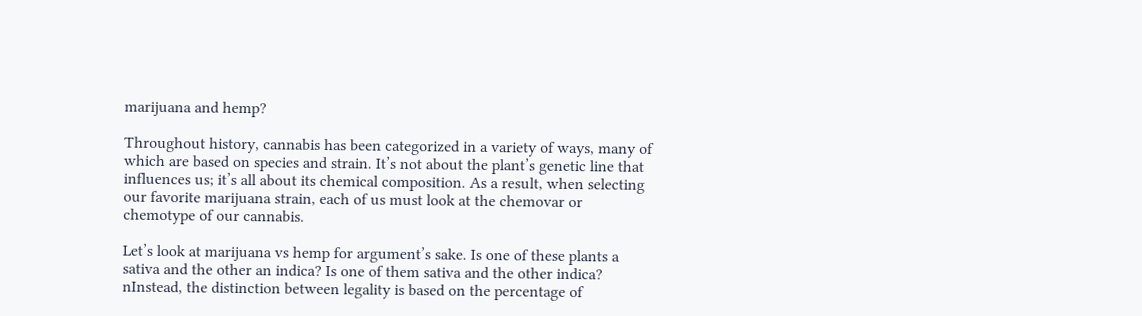marijuana and hemp?

Throughout history, cannabis has been categorized in a variety of ways, many of which are based on species and strain. It’s not about the plant’s genetic line that influences us; it’s all about its chemical composition. As a result, when selecting our favorite marijuana strain, each of us must look at the chemovar or chemotype of our cannabis.

Let’s look at marijuana vs hemp for argument’s sake. Is one of these plants a sativa and the other an indica? Is one of them sativa and the other indica? nInstead, the distinction between legality is based on the percentage of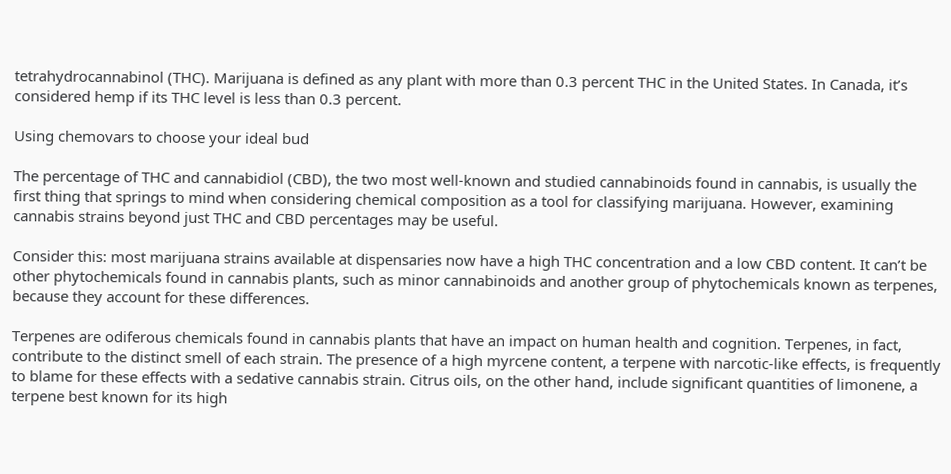tetrahydrocannabinol (THC). Marijuana is defined as any plant with more than 0.3 percent THC in the United States. In Canada, it’s considered hemp if its THC level is less than 0.3 percent.

Using chemovars to choose your ideal bud

The percentage of THC and cannabidiol (CBD), the two most well-known and studied cannabinoids found in cannabis, is usually the first thing that springs to mind when considering chemical composition as a tool for classifying marijuana. However, examining cannabis strains beyond just THC and CBD percentages may be useful.

Consider this: most marijuana strains available at dispensaries now have a high THC concentration and a low CBD content. It can’t be other phytochemicals found in cannabis plants, such as minor cannabinoids and another group of phytochemicals known as terpenes, because they account for these differences.

Terpenes are odiferous chemicals found in cannabis plants that have an impact on human health and cognition. Terpenes, in fact, contribute to the distinct smell of each strain. The presence of a high myrcene content, a terpene with narcotic-like effects, is frequently to blame for these effects with a sedative cannabis strain. Citrus oils, on the other hand, include significant quantities of limonene, a terpene best known for its high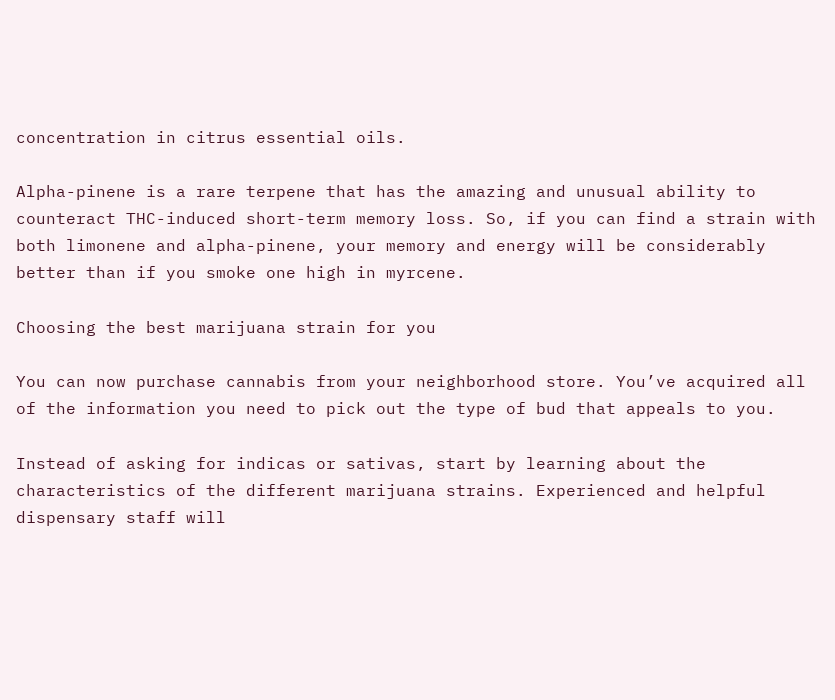concentration in citrus essential oils.

Alpha-pinene is a rare terpene that has the amazing and unusual ability to counteract THC-induced short-term memory loss. So, if you can find a strain with both limonene and alpha-pinene, your memory and energy will be considerably better than if you smoke one high in myrcene.

Choosing the best marijuana strain for you

You can now purchase cannabis from your neighborhood store. You’ve acquired all of the information you need to pick out the type of bud that appeals to you.

Instead of asking for indicas or sativas, start by learning about the characteristics of the different marijuana strains. Experienced and helpful dispensary staff will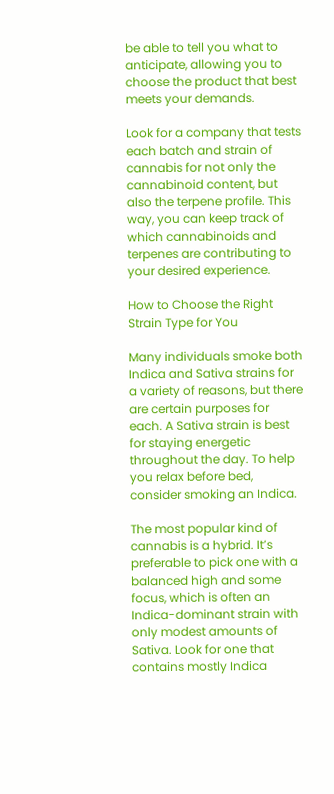be able to tell you what to anticipate, allowing you to choose the product that best meets your demands.

Look for a company that tests each batch and strain of cannabis for not only the cannabinoid content, but also the terpene profile. This way, you can keep track of which cannabinoids and terpenes are contributing to your desired experience.

How to Choose the Right Strain Type for You

Many individuals smoke both Indica and Sativa strains for a variety of reasons, but there are certain purposes for each. A Sativa strain is best for staying energetic throughout the day. To help you relax before bed, consider smoking an Indica.

The most popular kind of cannabis is a hybrid. It’s preferable to pick one with a balanced high and some focus, which is often an Indica-dominant strain with only modest amounts of Sativa. Look for one that contains mostly Indica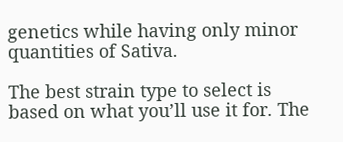genetics while having only minor quantities of Sativa.

The best strain type to select is based on what you’ll use it for. The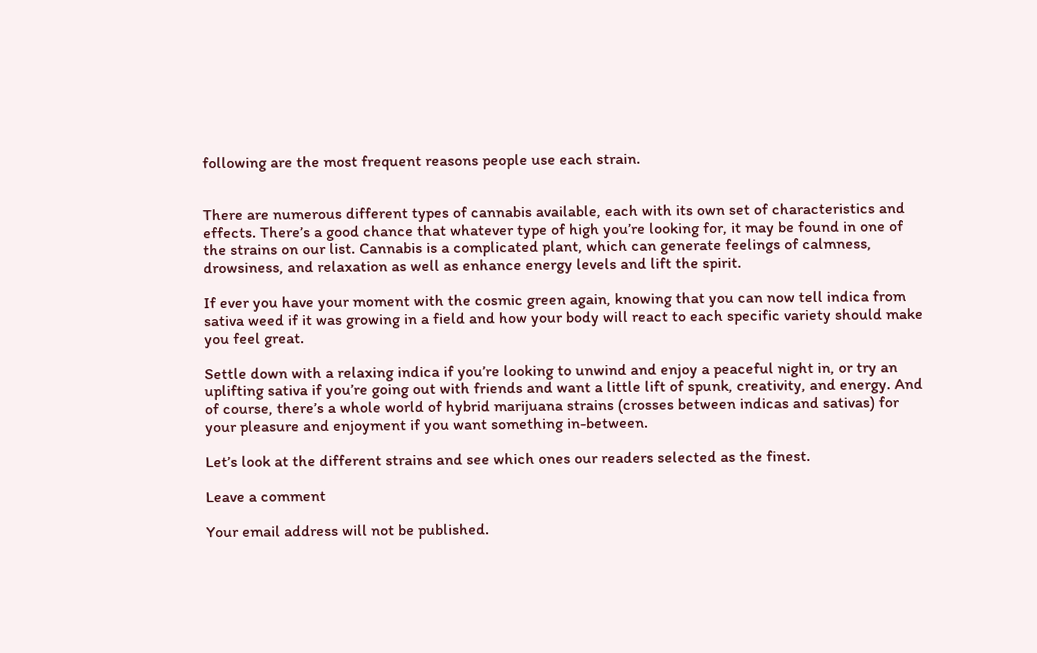following are the most frequent reasons people use each strain.


There are numerous different types of cannabis available, each with its own set of characteristics and effects. There’s a good chance that whatever type of high you’re looking for, it may be found in one of the strains on our list. Cannabis is a complicated plant, which can generate feelings of calmness, drowsiness, and relaxation as well as enhance energy levels and lift the spirit.

If ever you have your moment with the cosmic green again, knowing that you can now tell indica from sativa weed if it was growing in a field and how your body will react to each specific variety should make you feel great.

Settle down with a relaxing indica if you’re looking to unwind and enjoy a peaceful night in, or try an uplifting sativa if you’re going out with friends and want a little lift of spunk, creativity, and energy. And of course, there’s a whole world of hybrid marijuana strains (crosses between indicas and sativas) for your pleasure and enjoyment if you want something in-between.

Let’s look at the different strains and see which ones our readers selected as the finest.

Leave a comment

Your email address will not be published.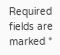Required fields are marked *